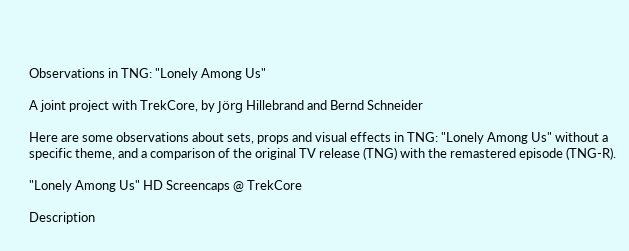Observations in TNG: "Lonely Among Us"

A joint project with TrekCore, by Jörg Hillebrand and Bernd Schneider

Here are some observations about sets, props and visual effects in TNG: "Lonely Among Us" without a specific theme, and a comparison of the original TV release (TNG) with the remastered episode (TNG-R).

"Lonely Among Us" HD Screencaps @ TrekCore

Description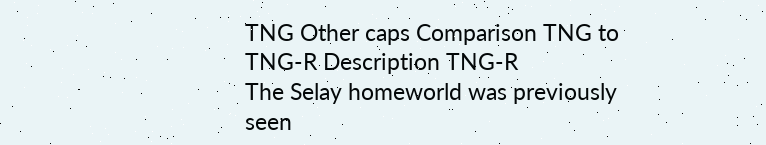TNG Other caps Comparison TNG to TNG-R Description TNG-R
The Selay homeworld was previously seen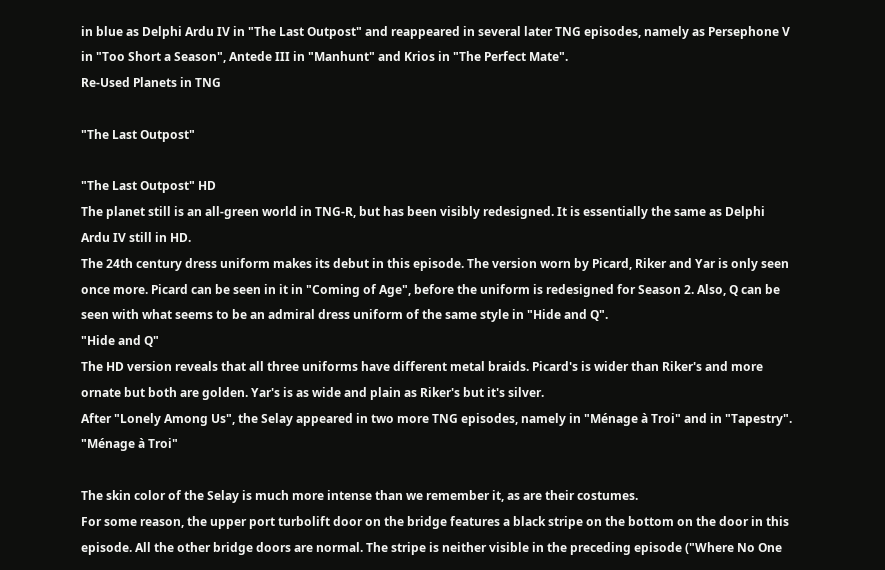in blue as Delphi Ardu IV in "The Last Outpost" and reappeared in several later TNG episodes, namely as Persephone V in "Too Short a Season", Antede III in "Manhunt" and Krios in "The Perfect Mate".
Re-Used Planets in TNG

"The Last Outpost"

"The Last Outpost" HD
The planet still is an all-green world in TNG-R, but has been visibly redesigned. It is essentially the same as Delphi Ardu IV still in HD.
The 24th century dress uniform makes its debut in this episode. The version worn by Picard, Riker and Yar is only seen once more. Picard can be seen in it in "Coming of Age", before the uniform is redesigned for Season 2. Also, Q can be seen with what seems to be an admiral dress uniform of the same style in "Hide and Q".
"Hide and Q"
The HD version reveals that all three uniforms have different metal braids. Picard's is wider than Riker's and more ornate but both are golden. Yar's is as wide and plain as Riker's but it's silver.
After "Lonely Among Us", the Selay appeared in two more TNG episodes, namely in "Ménage à Troi" and in "Tapestry".
"Ménage à Troi"

The skin color of the Selay is much more intense than we remember it, as are their costumes.
For some reason, the upper port turbolift door on the bridge features a black stripe on the bottom on the door in this episode. All the other bridge doors are normal. The stripe is neither visible in the preceding episode ("Where No One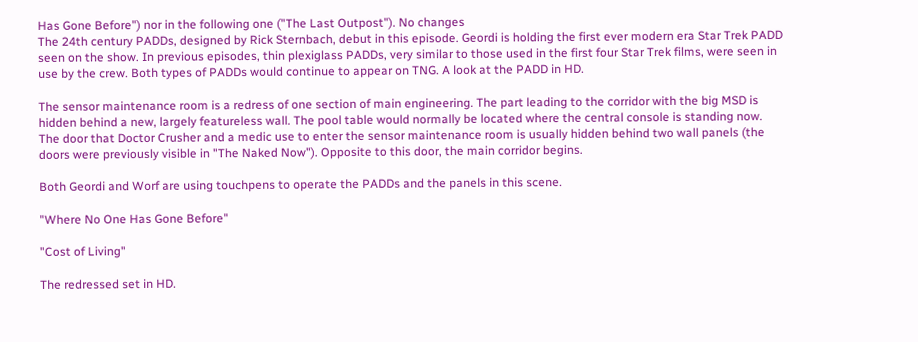Has Gone Before") nor in the following one ("The Last Outpost"). No changes
The 24th century PADDs, designed by Rick Sternbach, debut in this episode. Geordi is holding the first ever modern era Star Trek PADD seen on the show. In previous episodes, thin plexiglass PADDs, very similar to those used in the first four Star Trek films, were seen in use by the crew. Both types of PADDs would continue to appear on TNG. A look at the PADD in HD.

The sensor maintenance room is a redress of one section of main engineering. The part leading to the corridor with the big MSD is hidden behind a new, largely featureless wall. The pool table would normally be located where the central console is standing now. The door that Doctor Crusher and a medic use to enter the sensor maintenance room is usually hidden behind two wall panels (the doors were previously visible in "The Naked Now"). Opposite to this door, the main corridor begins.

Both Geordi and Worf are using touchpens to operate the PADDs and the panels in this scene.

"Where No One Has Gone Before"

"Cost of Living"

The redressed set in HD.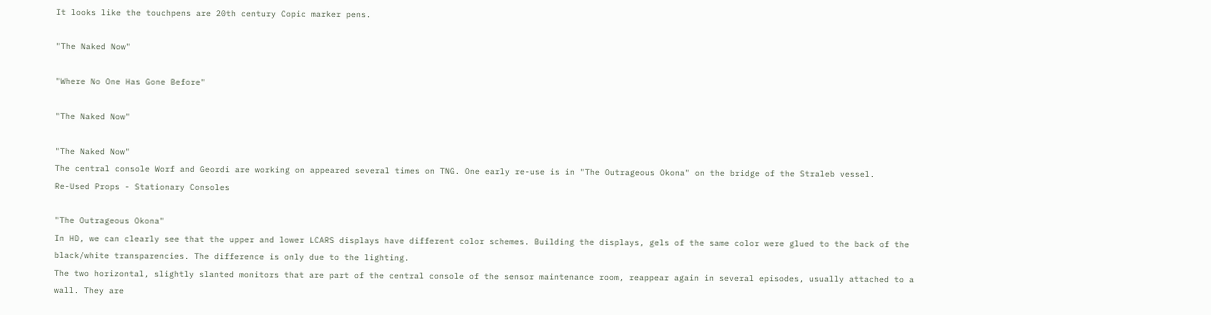It looks like the touchpens are 20th century Copic marker pens.

"The Naked Now"

"Where No One Has Gone Before"

"The Naked Now"

"The Naked Now"
The central console Worf and Geordi are working on appeared several times on TNG. One early re-use is in "The Outrageous Okona" on the bridge of the Straleb vessel.
Re-Used Props - Stationary Consoles

"The Outrageous Okona"
In HD, we can clearly see that the upper and lower LCARS displays have different color schemes. Building the displays, gels of the same color were glued to the back of the black/white transparencies. The difference is only due to the lighting.
The two horizontal, slightly slanted monitors that are part of the central console of the sensor maintenance room, reappear again in several episodes, usually attached to a wall. They are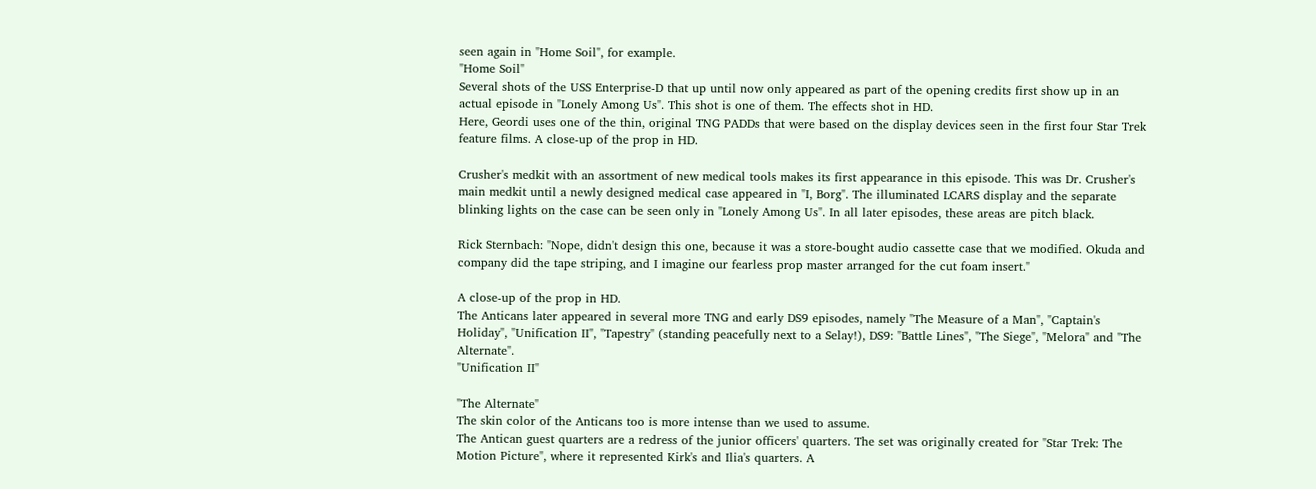seen again in "Home Soil", for example.
"Home Soil"
Several shots of the USS Enterprise-D that up until now only appeared as part of the opening credits first show up in an actual episode in "Lonely Among Us". This shot is one of them. The effects shot in HD.
Here, Geordi uses one of the thin, original TNG PADDs that were based on the display devices seen in the first four Star Trek feature films. A close-up of the prop in HD.

Crusher's medkit with an assortment of new medical tools makes its first appearance in this episode. This was Dr. Crusher's main medkit until a newly designed medical case appeared in "I, Borg". The illuminated LCARS display and the separate blinking lights on the case can be seen only in "Lonely Among Us". In all later episodes, these areas are pitch black.

Rick Sternbach: "Nope, didn't design this one, because it was a store-bought audio cassette case that we modified. Okuda and company did the tape striping, and I imagine our fearless prop master arranged for the cut foam insert."

A close-up of the prop in HD.
The Anticans later appeared in several more TNG and early DS9 episodes, namely "The Measure of a Man", "Captain's Holiday", "Unification II", "Tapestry" (standing peacefully next to a Selay!), DS9: "Battle Lines", "The Siege", "Melora" and "The Alternate".
"Unification II"

"The Alternate"
The skin color of the Anticans too is more intense than we used to assume.
The Antican guest quarters are a redress of the junior officers' quarters. The set was originally created for "Star Trek: The Motion Picture", where it represented Kirk's and Ilia's quarters. A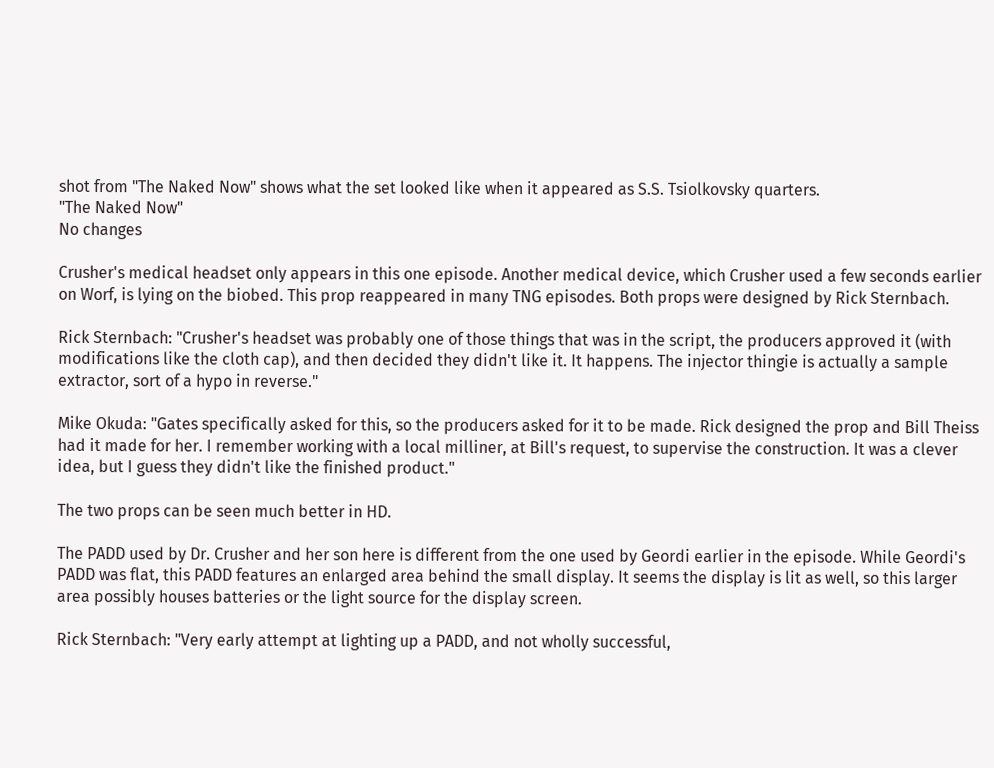shot from "The Naked Now" shows what the set looked like when it appeared as S.S. Tsiolkovsky quarters.
"The Naked Now"
No changes

Crusher's medical headset only appears in this one episode. Another medical device, which Crusher used a few seconds earlier on Worf, is lying on the biobed. This prop reappeared in many TNG episodes. Both props were designed by Rick Sternbach.

Rick Sternbach: "Crusher's headset was probably one of those things that was in the script, the producers approved it (with modifications like the cloth cap), and then decided they didn't like it. It happens. The injector thingie is actually a sample extractor, sort of a hypo in reverse."

Mike Okuda: "Gates specifically asked for this, so the producers asked for it to be made. Rick designed the prop and Bill Theiss had it made for her. I remember working with a local milliner, at Bill's request, to supervise the construction. It was a clever idea, but I guess they didn't like the finished product."

The two props can be seen much better in HD.

The PADD used by Dr. Crusher and her son here is different from the one used by Geordi earlier in the episode. While Geordi's PADD was flat, this PADD features an enlarged area behind the small display. It seems the display is lit as well, so this larger area possibly houses batteries or the light source for the display screen.

Rick Sternbach: "Very early attempt at lighting up a PADD, and not wholly successful,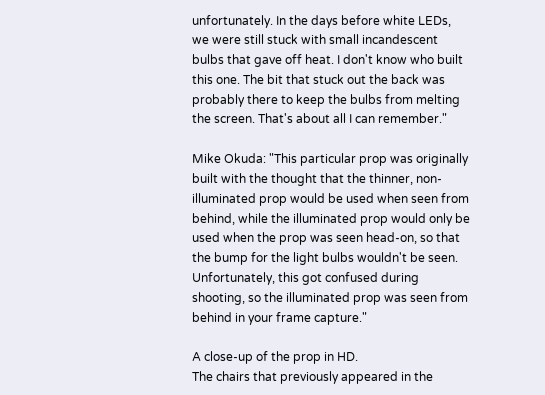unfortunately. In the days before white LEDs, we were still stuck with small incandescent bulbs that gave off heat. I don't know who built this one. The bit that stuck out the back was probably there to keep the bulbs from melting the screen. That's about all I can remember."

Mike Okuda: "This particular prop was originally built with the thought that the thinner, non-illuminated prop would be used when seen from behind, while the illuminated prop would only be used when the prop was seen head-on, so that the bump for the light bulbs wouldn't be seen. Unfortunately, this got confused during shooting, so the illuminated prop was seen from behind in your frame capture."

A close-up of the prop in HD.
The chairs that previously appeared in the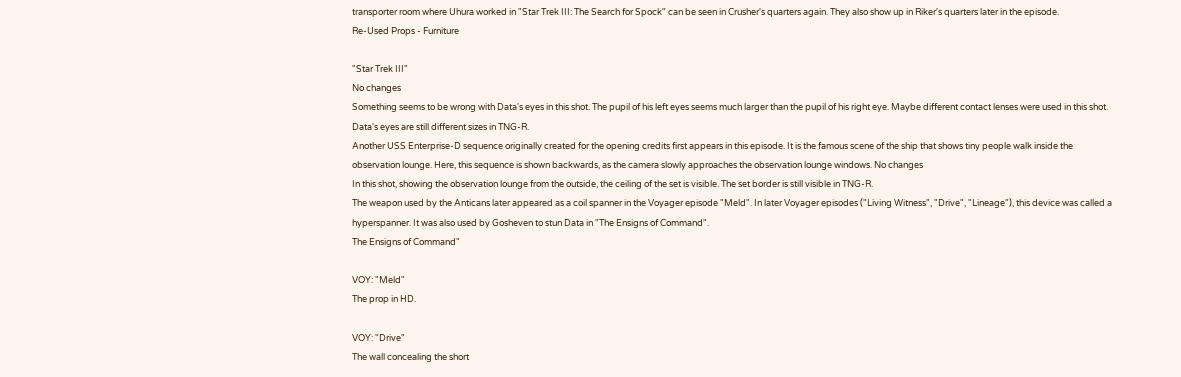transporter room where Uhura worked in "Star Trek III: The Search for Spock" can be seen in Crusher's quarters again. They also show up in Riker's quarters later in the episode.
Re-Used Props - Furniture

"Star Trek III"
No changes
Something seems to be wrong with Data's eyes in this shot. The pupil of his left eyes seems much larger than the pupil of his right eye. Maybe different contact lenses were used in this shot. Data's eyes are still different sizes in TNG-R.
Another USS Enterprise-D sequence originally created for the opening credits first appears in this episode. It is the famous scene of the ship that shows tiny people walk inside the observation lounge. Here, this sequence is shown backwards, as the camera slowly approaches the observation lounge windows. No changes
In this shot, showing the observation lounge from the outside, the ceiling of the set is visible. The set border is still visible in TNG-R.
The weapon used by the Anticans later appeared as a coil spanner in the Voyager episode "Meld". In later Voyager episodes ("Living Witness", "Drive", "Lineage"), this device was called a hyperspanner. It was also used by Gosheven to stun Data in "The Ensigns of Command".
The Ensigns of Command"

VOY: "Meld"
The prop in HD.

VOY: "Drive"
The wall concealing the short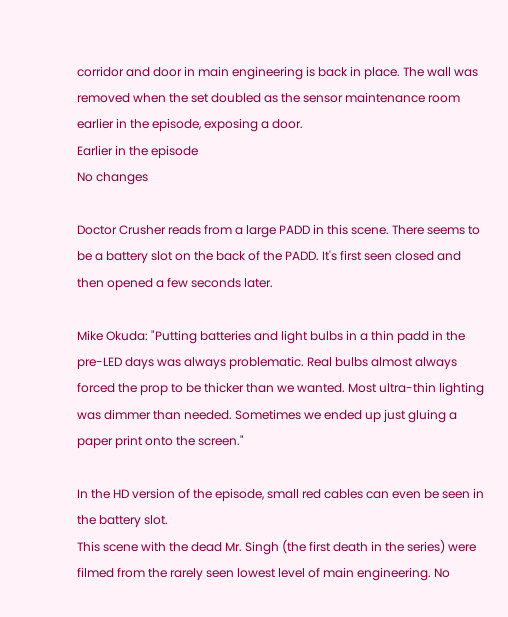corridor and door in main engineering is back in place. The wall was removed when the set doubled as the sensor maintenance room earlier in the episode, exposing a door.
Earlier in the episode
No changes

Doctor Crusher reads from a large PADD in this scene. There seems to be a battery slot on the back of the PADD. It's first seen closed and then opened a few seconds later.

Mike Okuda: "Putting batteries and light bulbs in a thin padd in the pre-LED days was always problematic. Real bulbs almost always forced the prop to be thicker than we wanted. Most ultra-thin lighting was dimmer than needed. Sometimes we ended up just gluing a paper print onto the screen."

In the HD version of the episode, small red cables can even be seen in the battery slot.
This scene with the dead Mr. Singh (the first death in the series) were filmed from the rarely seen lowest level of main engineering. No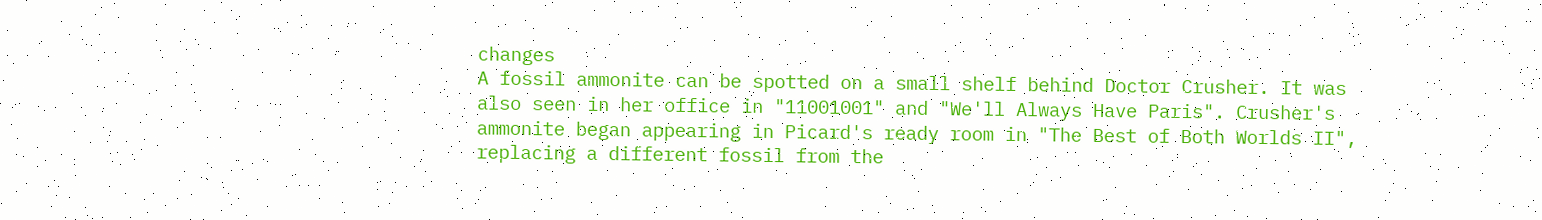changes
A fossil ammonite can be spotted on a small shelf behind Doctor Crusher. It was also seen in her office in "11001001" and "We'll Always Have Paris". Crusher's ammonite began appearing in Picard's ready room in "The Best of Both Worlds II", replacing a different fossil from the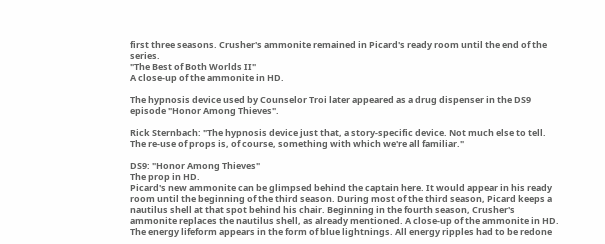first three seasons. Crusher's ammonite remained in Picard's ready room until the end of the series.
"The Best of Both Worlds II"
A close-up of the ammonite in HD.

The hypnosis device used by Counselor Troi later appeared as a drug dispenser in the DS9 episode "Honor Among Thieves".

Rick Sternbach: "The hypnosis device just that, a story-specific device. Not much else to tell. The re-use of props is, of course, something with which we're all familiar."

DS9: "Honor Among Thieves"
The prop in HD.
Picard's new ammonite can be glimpsed behind the captain here. It would appear in his ready room until the beginning of the third season. During most of the third season, Picard keeps a nautilus shell at that spot behind his chair. Beginning in the fourth season, Crusher's ammonite replaces the nautilus shell, as already mentioned. A close-up of the ammonite in HD.
The energy lifeform appears in the form of blue lightnings. All energy ripples had to be redone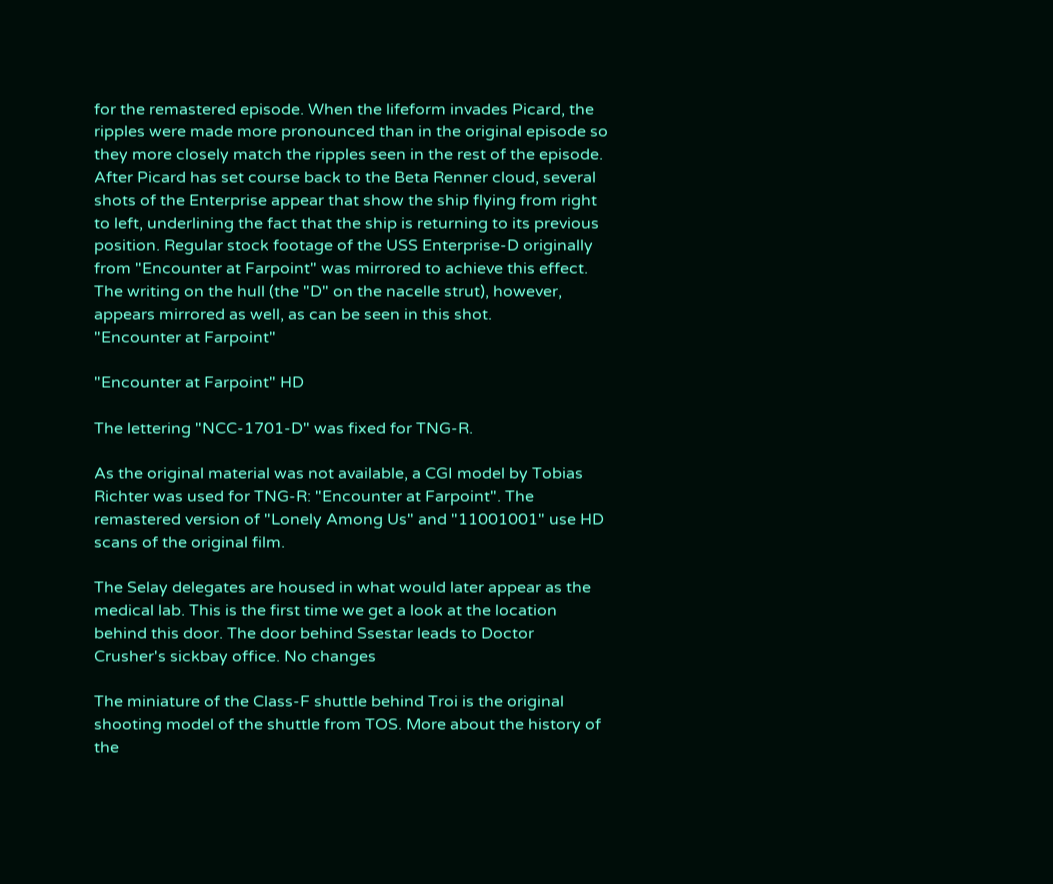for the remastered episode. When the lifeform invades Picard, the ripples were made more pronounced than in the original episode so they more closely match the ripples seen in the rest of the episode.
After Picard has set course back to the Beta Renner cloud, several shots of the Enterprise appear that show the ship flying from right to left, underlining the fact that the ship is returning to its previous position. Regular stock footage of the USS Enterprise-D originally from "Encounter at Farpoint" was mirrored to achieve this effect. The writing on the hull (the "D" on the nacelle strut), however, appears mirrored as well, as can be seen in this shot.
"Encounter at Farpoint"

"Encounter at Farpoint" HD

The lettering "NCC-1701-D" was fixed for TNG-R.

As the original material was not available, a CGI model by Tobias Richter was used for TNG-R: "Encounter at Farpoint". The remastered version of "Lonely Among Us" and "11001001" use HD scans of the original film.

The Selay delegates are housed in what would later appear as the medical lab. This is the first time we get a look at the location behind this door. The door behind Ssestar leads to Doctor Crusher's sickbay office. No changes

The miniature of the Class-F shuttle behind Troi is the original shooting model of the shuttle from TOS. More about the history of the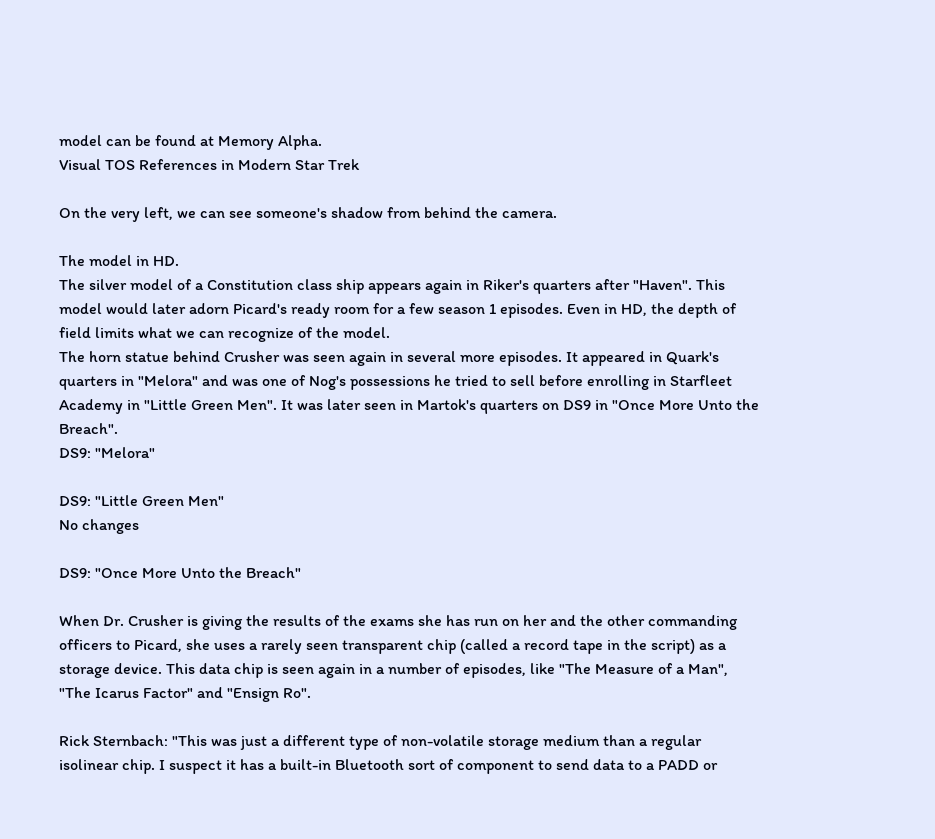model can be found at Memory Alpha.
Visual TOS References in Modern Star Trek

On the very left, we can see someone's shadow from behind the camera.

The model in HD.
The silver model of a Constitution class ship appears again in Riker's quarters after "Haven". This model would later adorn Picard's ready room for a few season 1 episodes. Even in HD, the depth of field limits what we can recognize of the model.
The horn statue behind Crusher was seen again in several more episodes. It appeared in Quark's quarters in "Melora" and was one of Nog's possessions he tried to sell before enrolling in Starfleet Academy in "Little Green Men". It was later seen in Martok's quarters on DS9 in "Once More Unto the Breach".
DS9: "Melora"

DS9: "Little Green Men"
No changes

DS9: "Once More Unto the Breach"

When Dr. Crusher is giving the results of the exams she has run on her and the other commanding officers to Picard, she uses a rarely seen transparent chip (called a record tape in the script) as a storage device. This data chip is seen again in a number of episodes, like "The Measure of a Man", "The Icarus Factor" and "Ensign Ro".

Rick Sternbach: "This was just a different type of non-volatile storage medium than a regular isolinear chip. I suspect it has a built-in Bluetooth sort of component to send data to a PADD or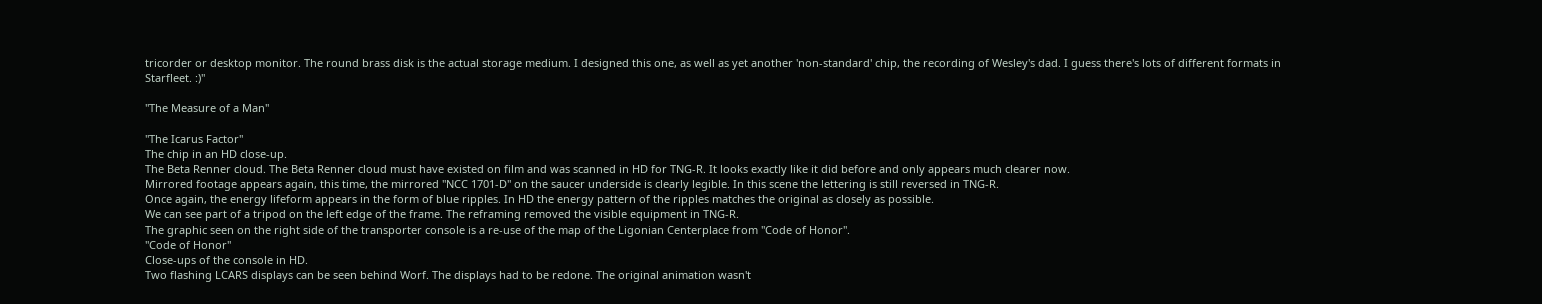tricorder or desktop monitor. The round brass disk is the actual storage medium. I designed this one, as well as yet another 'non-standard' chip, the recording of Wesley's dad. I guess there's lots of different formats in Starfleet. :)"

"The Measure of a Man"

"The Icarus Factor"
The chip in an HD close-up.
The Beta Renner cloud. The Beta Renner cloud must have existed on film and was scanned in HD for TNG-R. It looks exactly like it did before and only appears much clearer now.
Mirrored footage appears again, this time, the mirrored "NCC 1701-D" on the saucer underside is clearly legible. In this scene the lettering is still reversed in TNG-R.
Once again, the energy lifeform appears in the form of blue ripples. In HD the energy pattern of the ripples matches the original as closely as possible.
We can see part of a tripod on the left edge of the frame. The reframing removed the visible equipment in TNG-R.
The graphic seen on the right side of the transporter console is a re-use of the map of the Ligonian Centerplace from "Code of Honor".
"Code of Honor"
Close-ups of the console in HD.
Two flashing LCARS displays can be seen behind Worf. The displays had to be redone. The original animation wasn't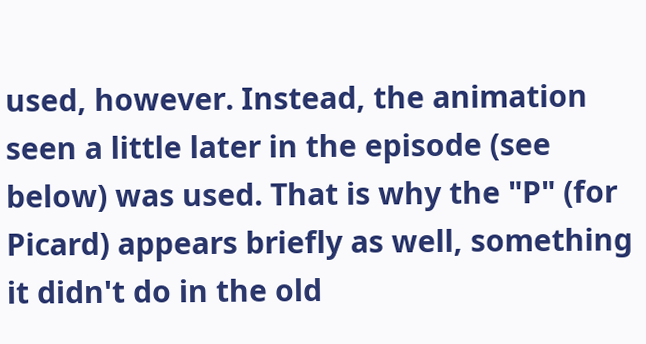used, however. Instead, the animation seen a little later in the episode (see below) was used. That is why the "P" (for Picard) appears briefly as well, something it didn't do in the old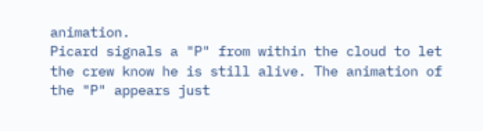animation.
Picard signals a "P" from within the cloud to let the crew know he is still alive. The animation of the "P" appears just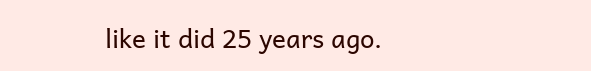like it did 25 years ago.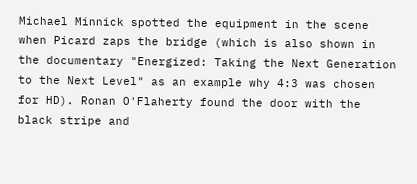Michael Minnick spotted the equipment in the scene when Picard zaps the bridge (which is also shown in the documentary "Energized: Taking the Next Generation to the Next Level" as an example why 4:3 was chosen for HD). Ronan O'Flaherty found the door with the black stripe and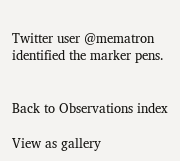Twitter user @mematron identified the marker pens.


Back to Observations index

View as gallery